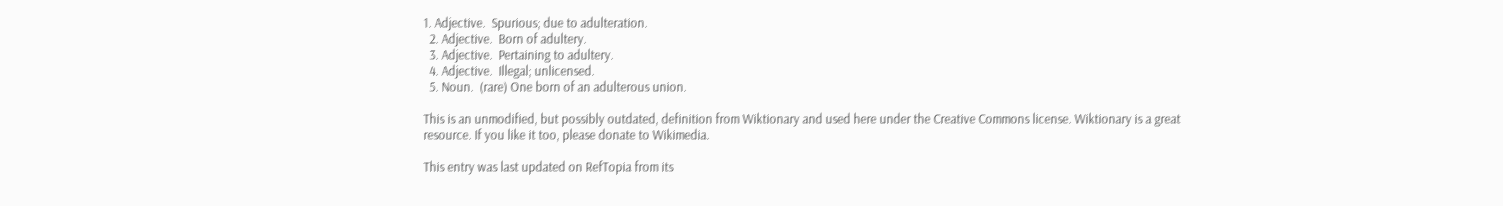1. Adjective.  Spurious; due to adulteration.
  2. Adjective.  Born of adultery.
  3. Adjective.  Pertaining to adultery.
  4. Adjective.  Illegal; unlicensed.
  5. Noun.  (rare) One born of an adulterous union.

This is an unmodified, but possibly outdated, definition from Wiktionary and used here under the Creative Commons license. Wiktionary is a great resource. If you like it too, please donate to Wikimedia.

This entry was last updated on RefTopia from its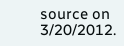source on 3/20/2012.